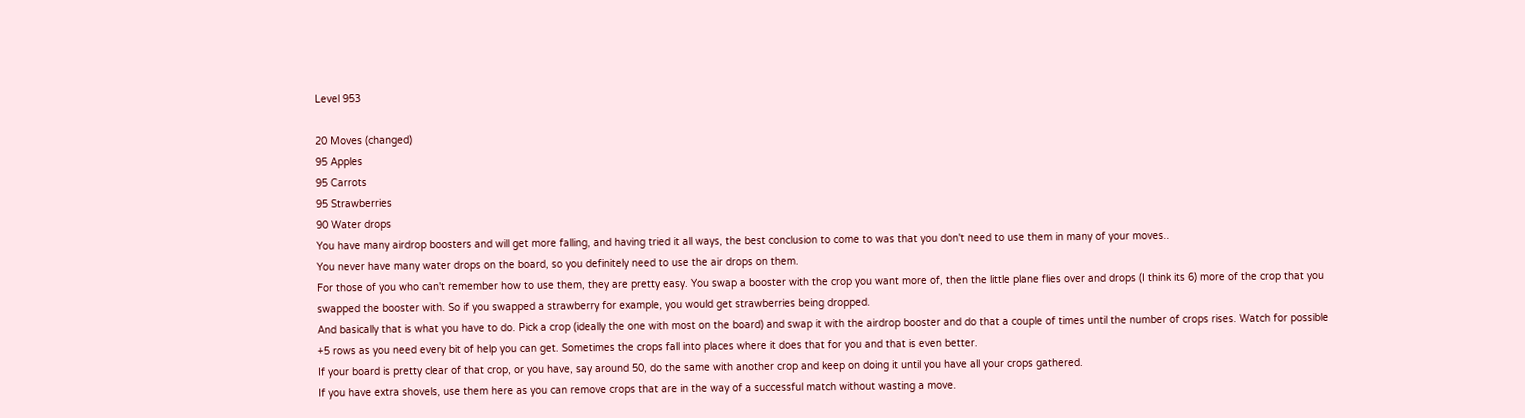Level 953

20 Moves (changed)
95 Apples
95 Carrots
95 Strawberries
90 Water drops
You have many airdrop boosters and will get more falling, and having tried it all ways, the best conclusion to come to was that you don't need to use them in many of your moves..
You never have many water drops on the board, so you definitely need to use the air drops on them.
For those of you who can't remember how to use them, they are pretty easy. You swap a booster with the crop you want more of, then the little plane flies over and drops (I think its 6) more of the crop that you swapped the booster with. So if you swapped a strawberry for example, you would get strawberries being dropped.
And basically that is what you have to do. Pick a crop (ideally the one with most on the board) and swap it with the airdrop booster and do that a couple of times until the number of crops rises. Watch for possible +5 rows as you need every bit of help you can get. Sometimes the crops fall into places where it does that for you and that is even better.
If your board is pretty clear of that crop, or you have, say around 50, do the same with another crop and keep on doing it until you have all your crops gathered.
If you have extra shovels, use them here as you can remove crops that are in the way of a successful match without wasting a move.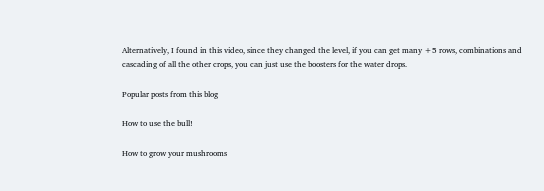Alternatively, I found in this video, since they changed the level, if you can get many +5 rows, combinations and cascading of all the other crops, you can just use the boosters for the water drops.

Popular posts from this blog

How to use the bull!

How to grow your mushrooms